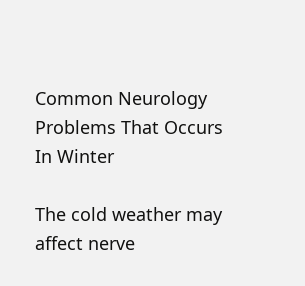Common Neurology Problems That Occurs In Winter

The cold weather may affect nerve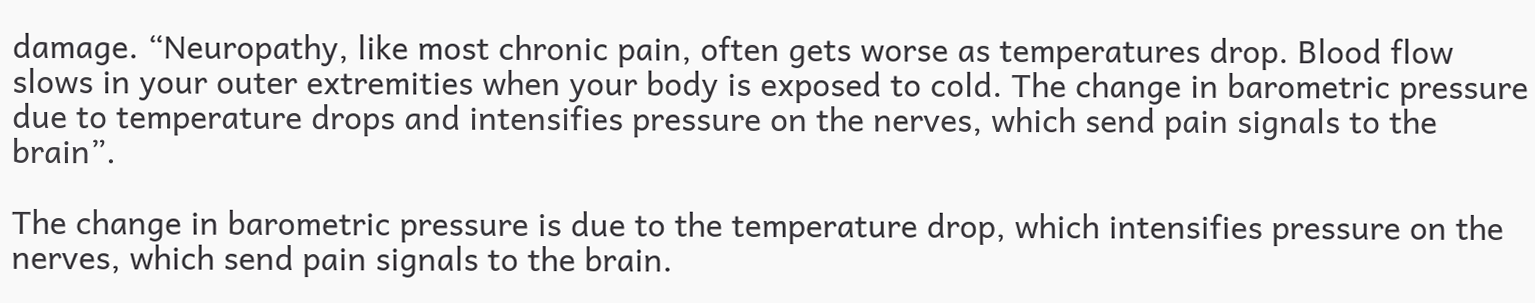damage. “Neuropathy, like most chronic pain, often gets worse as temperatures drop. Blood flow slows in your outer extremities when your body is exposed to cold. The change in barometric pressure due to temperature drops and intensifies pressure on the nerves, which send pain signals to the brain”.

The change in barometric pressure is due to the temperature drop, which intensifies pressure on the nerves, which send pain signals to the brain.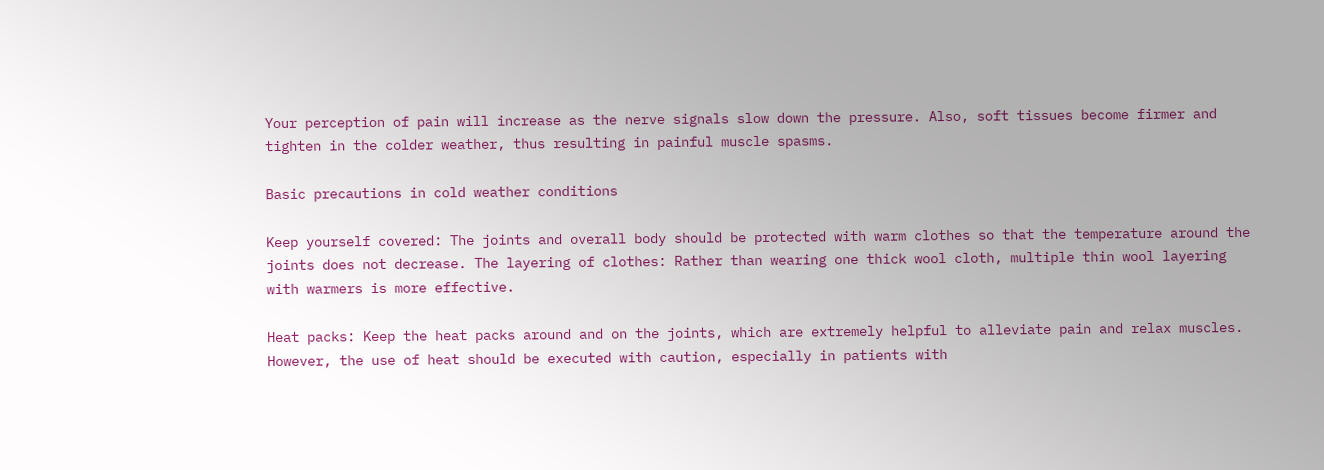Your perception of pain will increase as the nerve signals slow down the pressure. Also, soft tissues become firmer and tighten in the colder weather, thus resulting in painful muscle spasms.

Basic precautions in cold weather conditions

Keep yourself covered: The joints and overall body should be protected with warm clothes so that the temperature around the joints does not decrease. The layering of clothes: Rather than wearing one thick wool cloth, multiple thin wool layering with warmers is more effective.

Heat packs: Keep the heat packs around and on the joints, which are extremely helpful to alleviate pain and relax muscles. However, the use of heat should be executed with caution, especially in patients with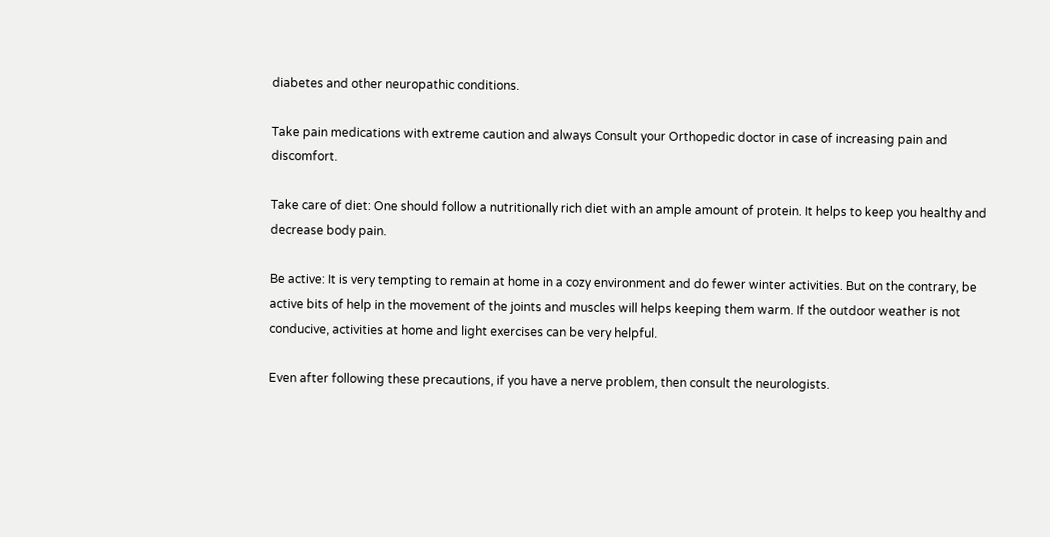diabetes and other neuropathic conditions.

Take pain medications with extreme caution and always Consult your Orthopedic doctor in case of increasing pain and discomfort.

Take care of diet: One should follow a nutritionally rich diet with an ample amount of protein. It helps to keep you healthy and decrease body pain.

Be active: It is very tempting to remain at home in a cozy environment and do fewer winter activities. But on the contrary, be active bits of help in the movement of the joints and muscles will helps keeping them warm. If the outdoor weather is not conducive, activities at home and light exercises can be very helpful.

Even after following these precautions, if you have a nerve problem, then consult the neurologists.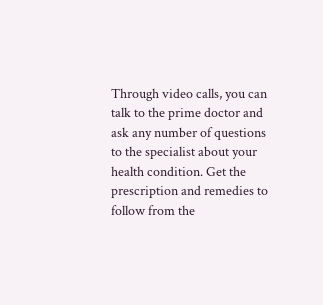Through video calls, you can talk to the prime doctor and ask any number of questions to the specialist about your health condition. Get the prescription and remedies to follow from the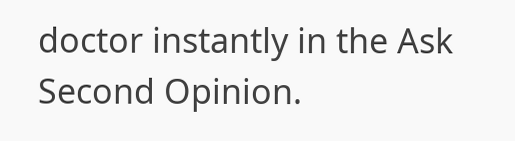doctor instantly in the Ask Second Opinion.